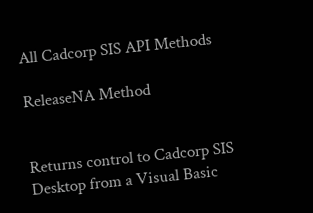All Cadcorp SIS API Methods

ReleaseNA Method


Returns control to Cadcorp SIS Desktop from a Visual Basic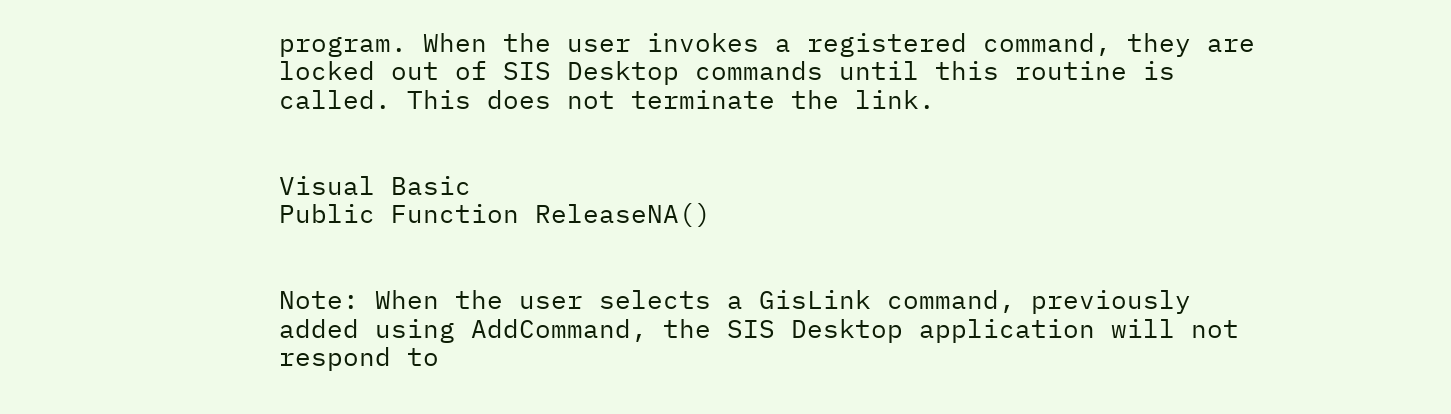program. When the user invokes a registered command, they are locked out of SIS Desktop commands until this routine is called. This does not terminate the link.


Visual Basic
Public Function ReleaseNA()


Note: When the user selects a GisLink command, previously added using AddCommand, the SIS Desktop application will not respond to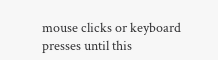mouse clicks or keyboard presses until this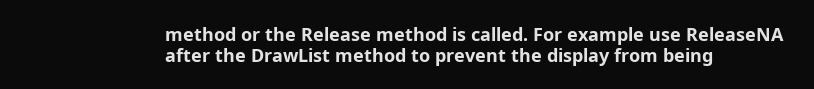method or the Release method is called. For example use ReleaseNA after the DrawList method to prevent the display from being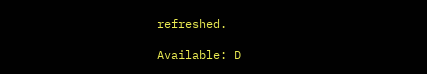refreshed.

Available: D